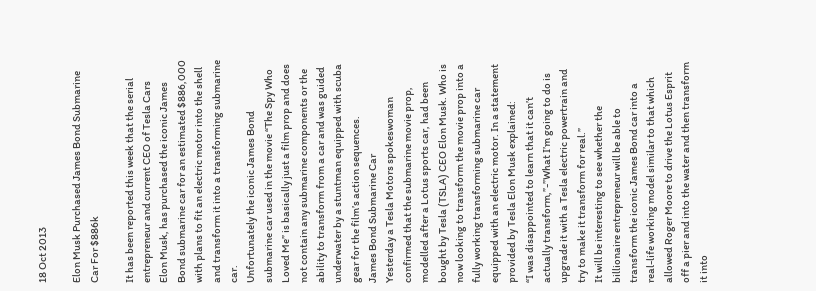18 Oct 2013

Elon Musk Purchased James Bond Submarine Car For $886k

It has been reported this week that the serial entrepreneur and current CEO of Tesla Cars Elon Musk, has purchased the iconic James Bond submarine car for an estimated $886,000 with plans to fit an electric motor into the shell and transform it into a transforming submarine car.
Unfortunately the iconic James Bond submarine car used in the movie “The Spy Who Loved Me” is basically just a film prop and does not contain any submarine components or the ability to transform from a car and was guided underwater by a stuntman equipped with scuba gear for the film’s action sequences.
James Bond Submarine Car
Yesterday a Tesla Motors spokeswoman confirmed that the submarine movie prop, modelled after a Lotus sports car, had been bought by Tesla (TSLA) CEO Elon Musk. Who is now looking to transform the movie prop into a fully working transforming submarine car equipped with an electric motor. In a statement provided by Tesla Elon Musk explained:
“I was disappointed to learn that it can’t actually transform,”-”What I’m going to do is upgrade it with a Tesla electric powertrain and try to make it transform for real.”
It will be interesting to see whether the billionaire entrepreneur will be able to transform the iconic James Bond car into a real-life working model similar to that which allowed Roger Moore to drive the Lotus Esprit off a pier and into the water and then transform it into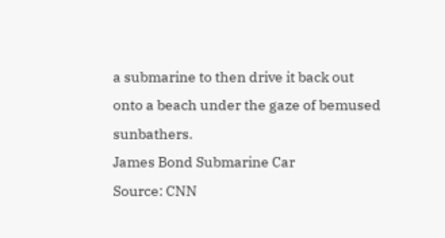a submarine to then drive it back out onto a beach under the gaze of bemused sunbathers.
James Bond Submarine Car
Source: CNN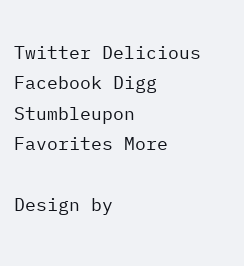Twitter Delicious Facebook Digg Stumbleupon Favorites More

Design by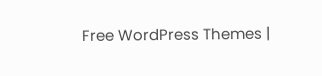Free WordPress Themes |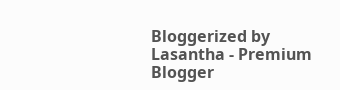Bloggerized by Lasantha - Premium Blogger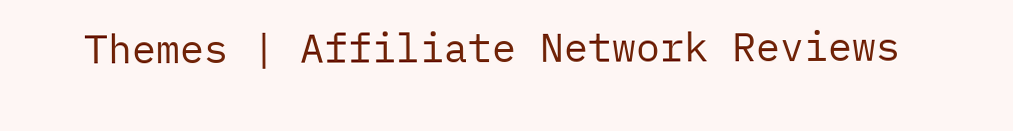Themes | Affiliate Network Reviews